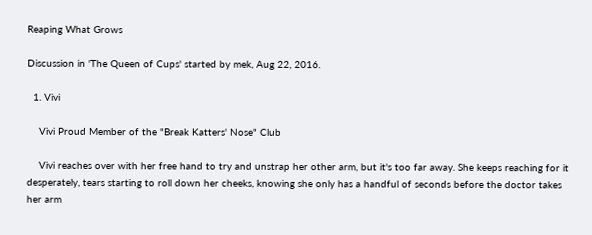Reaping What Grows

Discussion in 'The Queen of Cups' started by mek, Aug 22, 2016.

  1. Vivi

    Vivi Proud Member of the "Break Katters' Nose" Club

    Vivi reaches over with her free hand to try and unstrap her other arm, but it's too far away. She keeps reaching for it desperately, tears starting to roll down her cheeks, knowing she only has a handful of seconds before the doctor takes her arm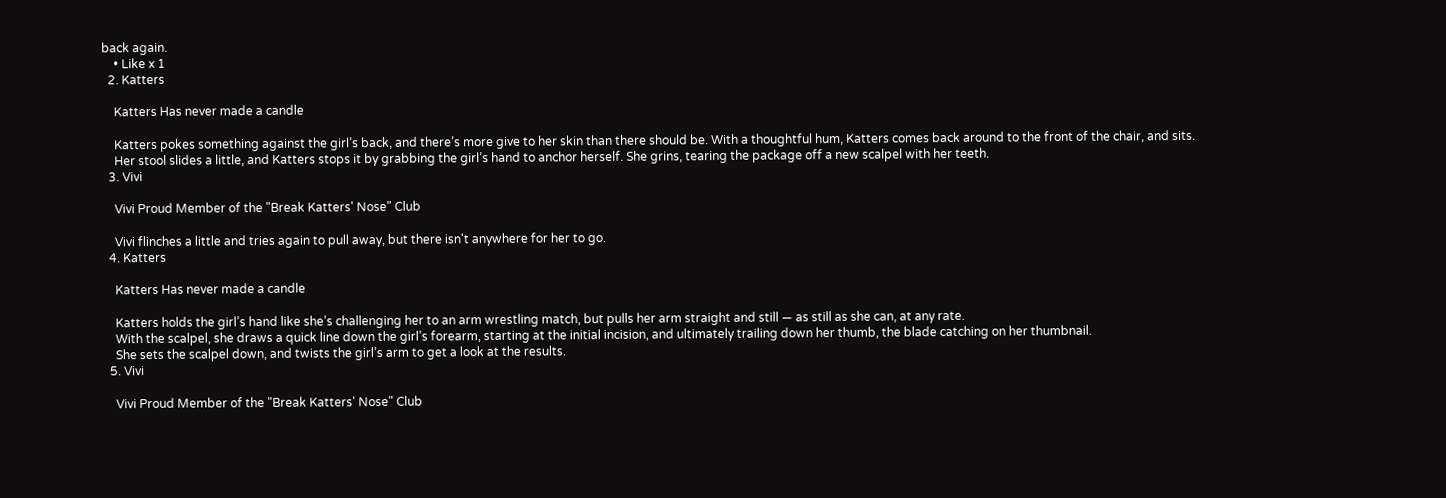back again.
    • Like x 1
  2. Katters

    Katters Has never made a candle

    Katters pokes something against the girl’s back, and there’s more give to her skin than there should be. With a thoughtful hum, Katters comes back around to the front of the chair, and sits.
    Her stool slides a little, and Katters stops it by grabbing the girl’s hand to anchor herself. She grins, tearing the package off a new scalpel with her teeth.
  3. Vivi

    Vivi Proud Member of the "Break Katters' Nose" Club

    Vivi flinches a little and tries again to pull away, but there isn't anywhere for her to go.
  4. Katters

    Katters Has never made a candle

    Katters holds the girl’s hand like she’s challenging her to an arm wrestling match, but pulls her arm straight and still — as still as she can, at any rate.
    With the scalpel, she draws a quick line down the girl’s forearm, starting at the initial incision, and ultimately trailing down her thumb, the blade catching on her thumbnail.
    She sets the scalpel down, and twists the girl’s arm to get a look at the results.
  5. Vivi

    Vivi Proud Member of the "Break Katters' Nose" Club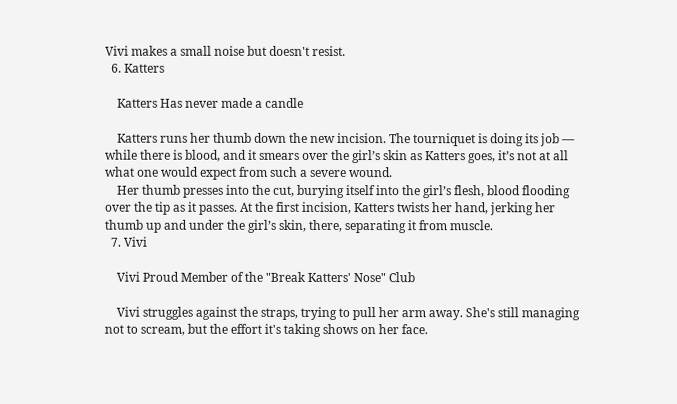Vivi makes a small noise but doesn't resist.
  6. Katters

    Katters Has never made a candle

    Katters runs her thumb down the new incision. The tourniquet is doing its job — while there is blood, and it smears over the girl’s skin as Katters goes, it’s not at all what one would expect from such a severe wound.
    Her thumb presses into the cut, burying itself into the girl’s flesh, blood flooding over the tip as it passes. At the first incision, Katters twists her hand, jerking her thumb up and under the girl’s skin, there, separating it from muscle.
  7. Vivi

    Vivi Proud Member of the "Break Katters' Nose" Club

    Vivi struggles against the straps, trying to pull her arm away. She's still managing not to scream, but the effort it's taking shows on her face.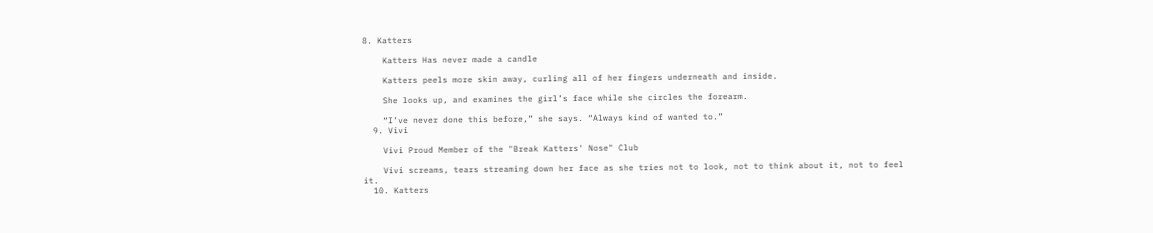8. Katters

    Katters Has never made a candle

    Katters peels more skin away, curling all of her fingers underneath and inside.

    She looks up, and examines the girl’s face while she circles the forearm.

    “I’ve never done this before,” she says. “Always kind of wanted to.”
  9. Vivi

    Vivi Proud Member of the "Break Katters' Nose" Club

    Vivi screams, tears streaming down her face as she tries not to look, not to think about it, not to feel it.
  10. Katters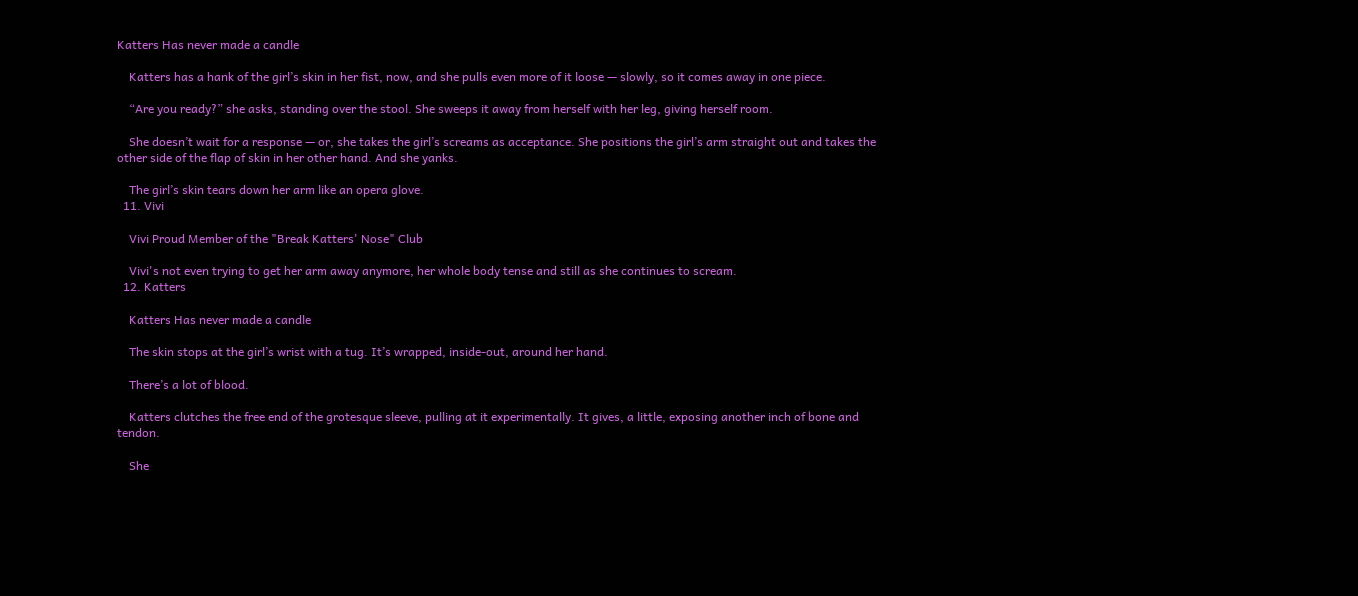Katters Has never made a candle

    Katters has a hank of the girl’s skin in her fist, now, and she pulls even more of it loose — slowly, so it comes away in one piece.

    “Are you ready?” she asks, standing over the stool. She sweeps it away from herself with her leg, giving herself room.

    She doesn’t wait for a response — or, she takes the girl’s screams as acceptance. She positions the girl’s arm straight out and takes the other side of the flap of skin in her other hand. And she yanks.

    The girl’s skin tears down her arm like an opera glove.
  11. Vivi

    Vivi Proud Member of the "Break Katters' Nose" Club

    Vivi's not even trying to get her arm away anymore, her whole body tense and still as she continues to scream.
  12. Katters

    Katters Has never made a candle

    The skin stops at the girl’s wrist with a tug. It’s wrapped, inside-out, around her hand.

    There’s a lot of blood.

    Katters clutches the free end of the grotesque sleeve, pulling at it experimentally. It gives, a little, exposing another inch of bone and tendon.

    She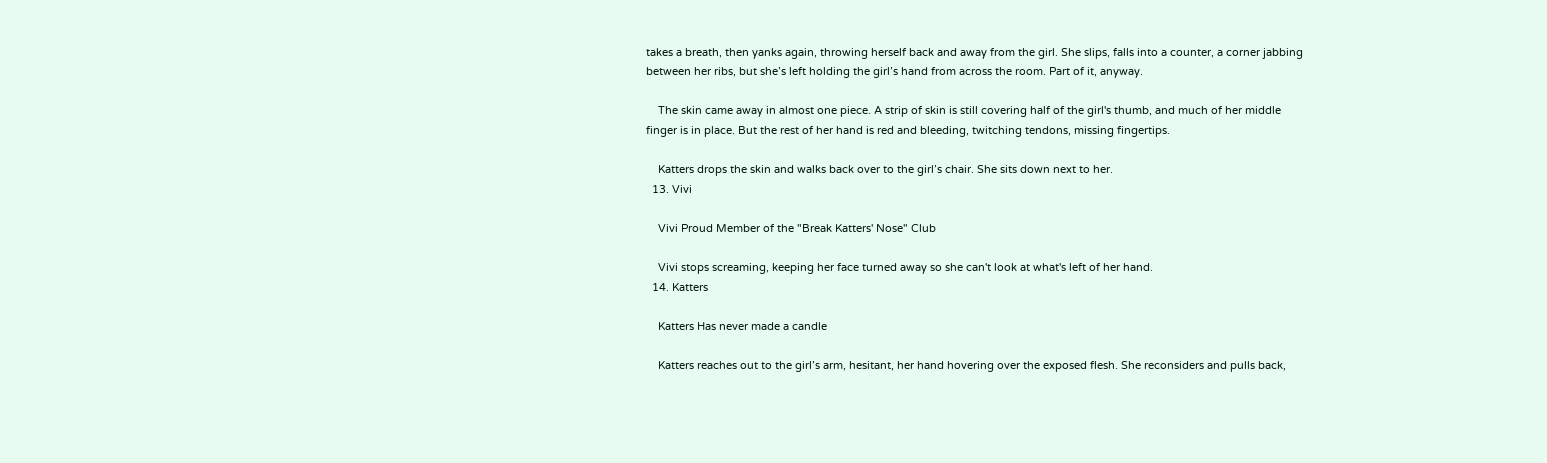takes a breath, then yanks again, throwing herself back and away from the girl. She slips, falls into a counter, a corner jabbing between her ribs, but she’s left holding the girl’s hand from across the room. Part of it, anyway.

    The skin came away in almost one piece. A strip of skin is still covering half of the girl's thumb, and much of her middle finger is in place. But the rest of her hand is red and bleeding, twitching tendons, missing fingertips.

    Katters drops the skin and walks back over to the girl’s chair. She sits down next to her.
  13. Vivi

    Vivi Proud Member of the "Break Katters' Nose" Club

    Vivi stops screaming, keeping her face turned away so she can't look at what's left of her hand.
  14. Katters

    Katters Has never made a candle

    Katters reaches out to the girl’s arm, hesitant, her hand hovering over the exposed flesh. She reconsiders and pulls back,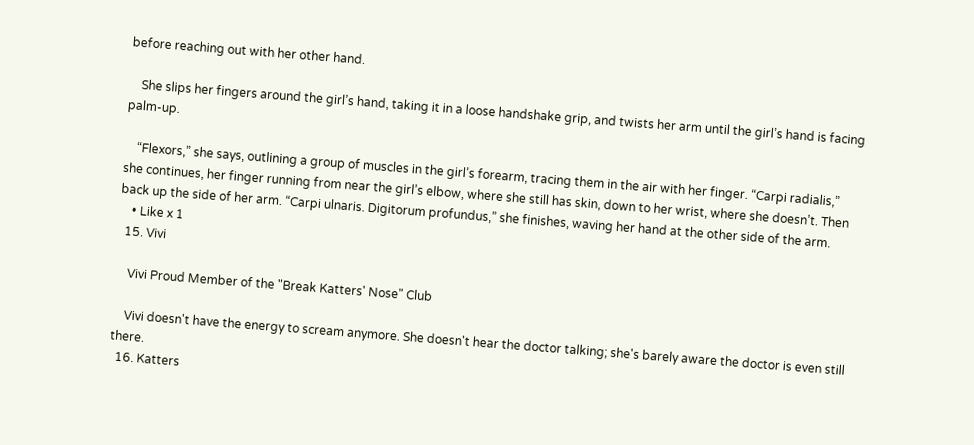before reaching out with her other hand.

    She slips her fingers around the girl’s hand, taking it in a loose handshake grip, and twists her arm until the girl’s hand is facing palm-up.

    “Flexors,” she says, outlining a group of muscles in the girl’s forearm, tracing them in the air with her finger. “Carpi radialis,” she continues, her finger running from near the girl’s elbow, where she still has skin, down to her wrist, where she doesn’t. Then back up the side of her arm. “Carpi ulnaris. Digitorum profundus,” she finishes, waving her hand at the other side of the arm.
    • Like x 1
  15. Vivi

    Vivi Proud Member of the "Break Katters' Nose" Club

    Vivi doesn't have the energy to scream anymore. She doesn't hear the doctor talking; she's barely aware the doctor is even still there.
  16. Katters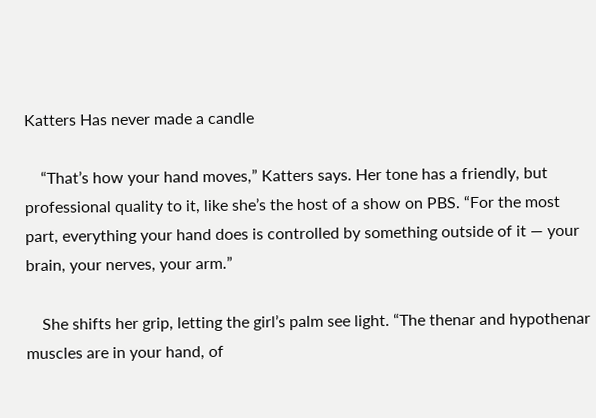Katters Has never made a candle

    “That’s how your hand moves,” Katters says. Her tone has a friendly, but professional quality to it, like she’s the host of a show on PBS. “For the most part, everything your hand does is controlled by something outside of it — your brain, your nerves, your arm.”

    She shifts her grip, letting the girl’s palm see light. “The thenar and hypothenar muscles are in your hand, of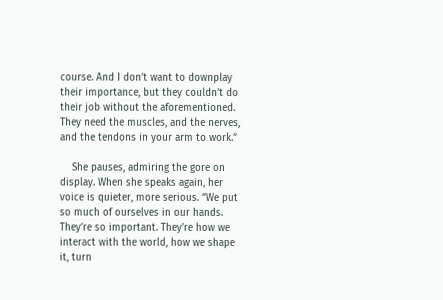course. And I don’t want to downplay their importance, but they couldn’t do their job without the aforementioned. They need the muscles, and the nerves, and the tendons in your arm to work.”

    She pauses, admiring the gore on display. When she speaks again, her voice is quieter, more serious. “We put so much of ourselves in our hands. They’re so important. They’re how we interact with the world, how we shape it, turn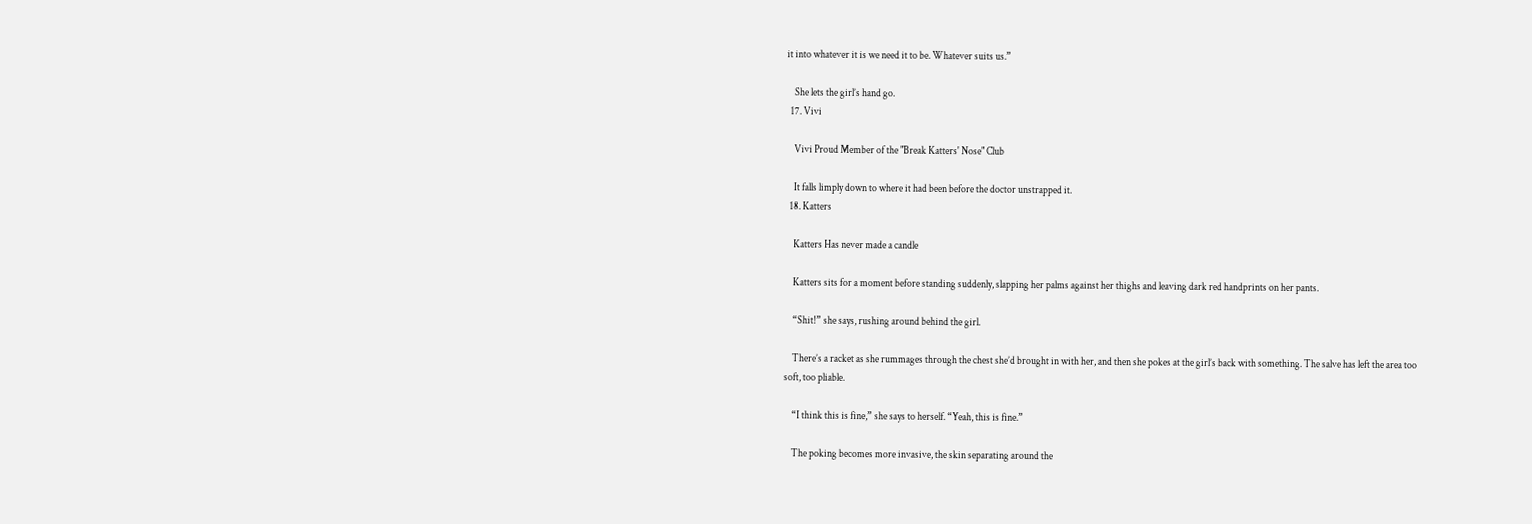it into whatever it is we need it to be. Whatever suits us.”

    She lets the girl’s hand go.
  17. Vivi

    Vivi Proud Member of the "Break Katters' Nose" Club

    It falls limply down to where it had been before the doctor unstrapped it.
  18. Katters

    Katters Has never made a candle

    Katters sits for a moment before standing suddenly, slapping her palms against her thighs and leaving dark red handprints on her pants.

    “Shit!” she says, rushing around behind the girl.

    There’s a racket as she rummages through the chest she’d brought in with her, and then she pokes at the girl’s back with something. The salve has left the area too soft, too pliable.

    “I think this is fine,” she says to herself. “Yeah, this is fine.”

    The poking becomes more invasive, the skin separating around the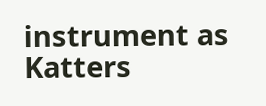instrument as Katters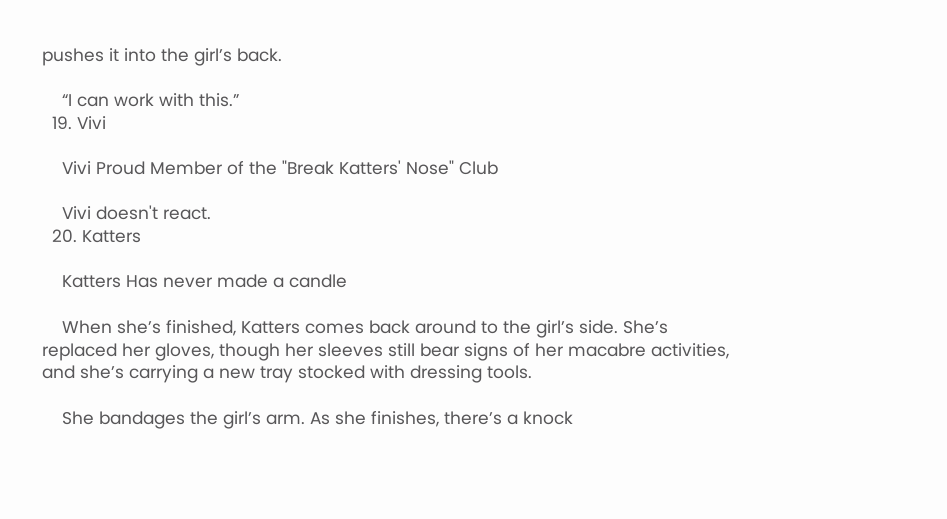pushes it into the girl’s back.

    “I can work with this.”
  19. Vivi

    Vivi Proud Member of the "Break Katters' Nose" Club

    Vivi doesn't react.
  20. Katters

    Katters Has never made a candle

    When she’s finished, Katters comes back around to the girl’s side. She’s replaced her gloves, though her sleeves still bear signs of her macabre activities, and she’s carrying a new tray stocked with dressing tools.

    She bandages the girl’s arm. As she finishes, there’s a knock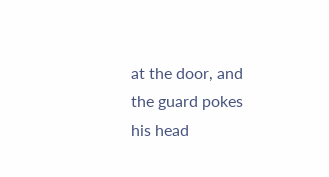at the door, and the guard pokes his head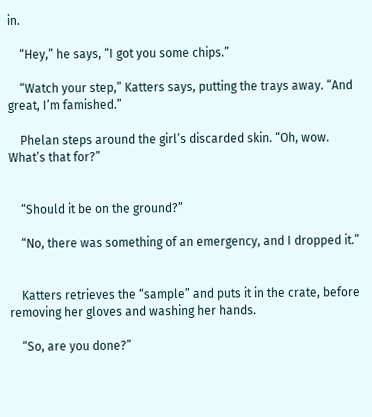in.

    “Hey,” he says, “I got you some chips.”

    “Watch your step,” Katters says, putting the trays away. “And great, I’m famished.”

    Phelan steps around the girl’s discarded skin. “Oh, wow. What’s that for?”


    “Should it be on the ground?”

    “No, there was something of an emergency, and I dropped it.”


    Katters retrieves the “sample” and puts it in the crate, before removing her gloves and washing her hands.

    “So, are you done?”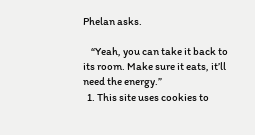Phelan asks.

    “Yeah, you can take it back to its room. Make sure it eats, it’ll need the energy.”
  1. This site uses cookies to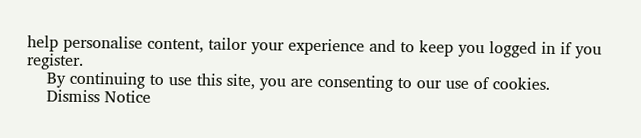help personalise content, tailor your experience and to keep you logged in if you register.
    By continuing to use this site, you are consenting to our use of cookies.
    Dismiss Notice